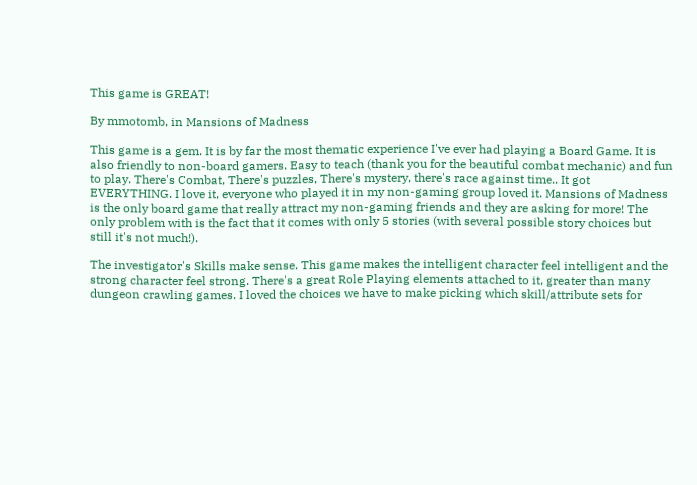This game is GREAT!

By mmotomb, in Mansions of Madness

This game is a gem. It is by far the most thematic experience I've ever had playing a Board Game. It is also friendly to non-board gamers. Easy to teach (thank you for the beautiful combat mechanic) and fun to play. There's Combat, There's puzzles, There's mystery, there's race against time.. It got EVERYTHING. I love it, everyone who played it in my non-gaming group loved it. Mansions of Madness is the only board game that really attract my non-gaming friends and they are asking for more! The only problem with is the fact that it comes with only 5 stories (with several possible story choices but still it's not much!).

The investigator's Skills make sense. This game makes the intelligent character feel intelligent and the strong character feel strong. There's a great Role Playing elements attached to it, greater than many dungeon crawling games. I loved the choices we have to make picking which skill/attribute sets for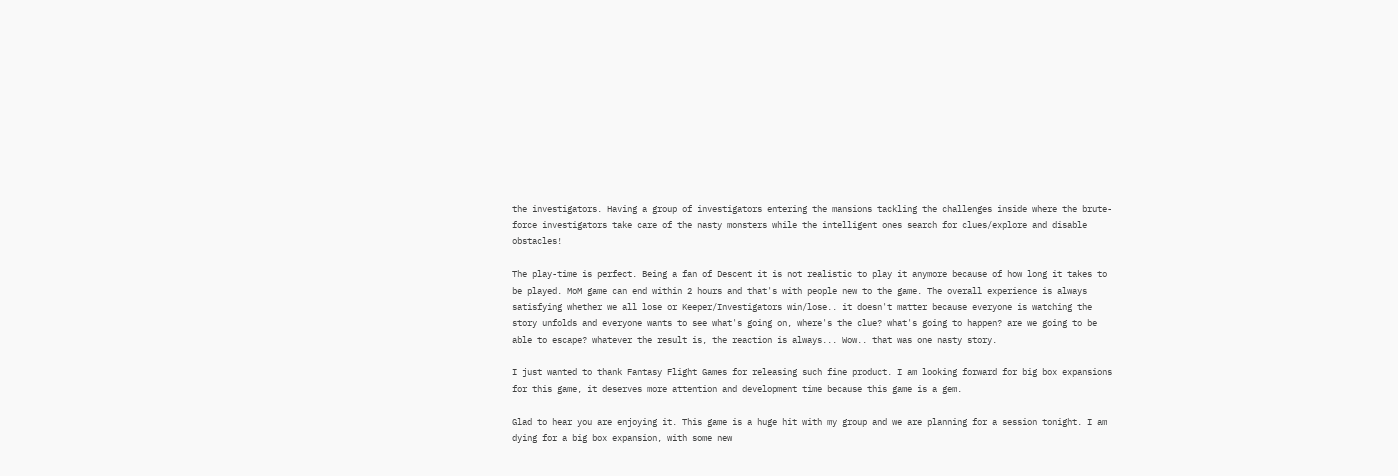the investigators. Having a group of investigators entering the mansions tackling the challenges inside where the brute-force investigators take care of the nasty monsters while the intelligent ones search for clues/explore and disable obstacles!

The play-time is perfect. Being a fan of Descent it is not realistic to play it anymore because of how long it takes to be played. MoM game can end within 2 hours and that's with people new to the game. The overall experience is always satisfying whether we all lose or Keeper/Investigators win/lose.. it doesn't matter because everyone is watching the story unfolds and everyone wants to see what's going on, where's the clue? what's going to happen? are we going to be able to escape? whatever the result is, the reaction is always... Wow.. that was one nasty story.

I just wanted to thank Fantasy Flight Games for releasing such fine product. I am looking forward for big box expansions for this game, it deserves more attention and development time because this game is a gem.

Glad to hear you are enjoying it. This game is a huge hit with my group and we are planning for a session tonight. I am dying for a big box expansion, with some new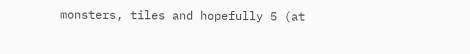monsters, tiles and hopefully 5 (at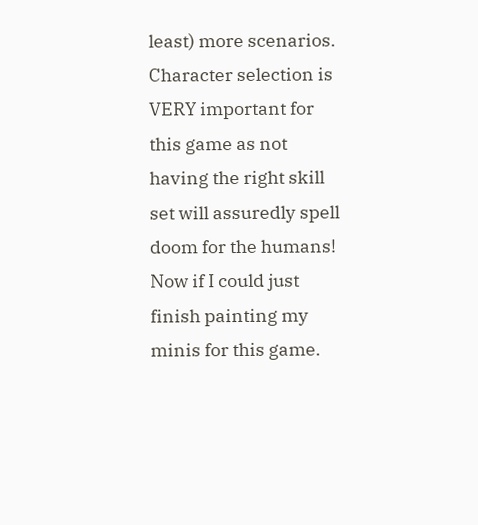least) more scenarios. Character selection is VERY important for this game as not having the right skill set will assuredly spell doom for the humans! Now if I could just finish painting my minis for this game.